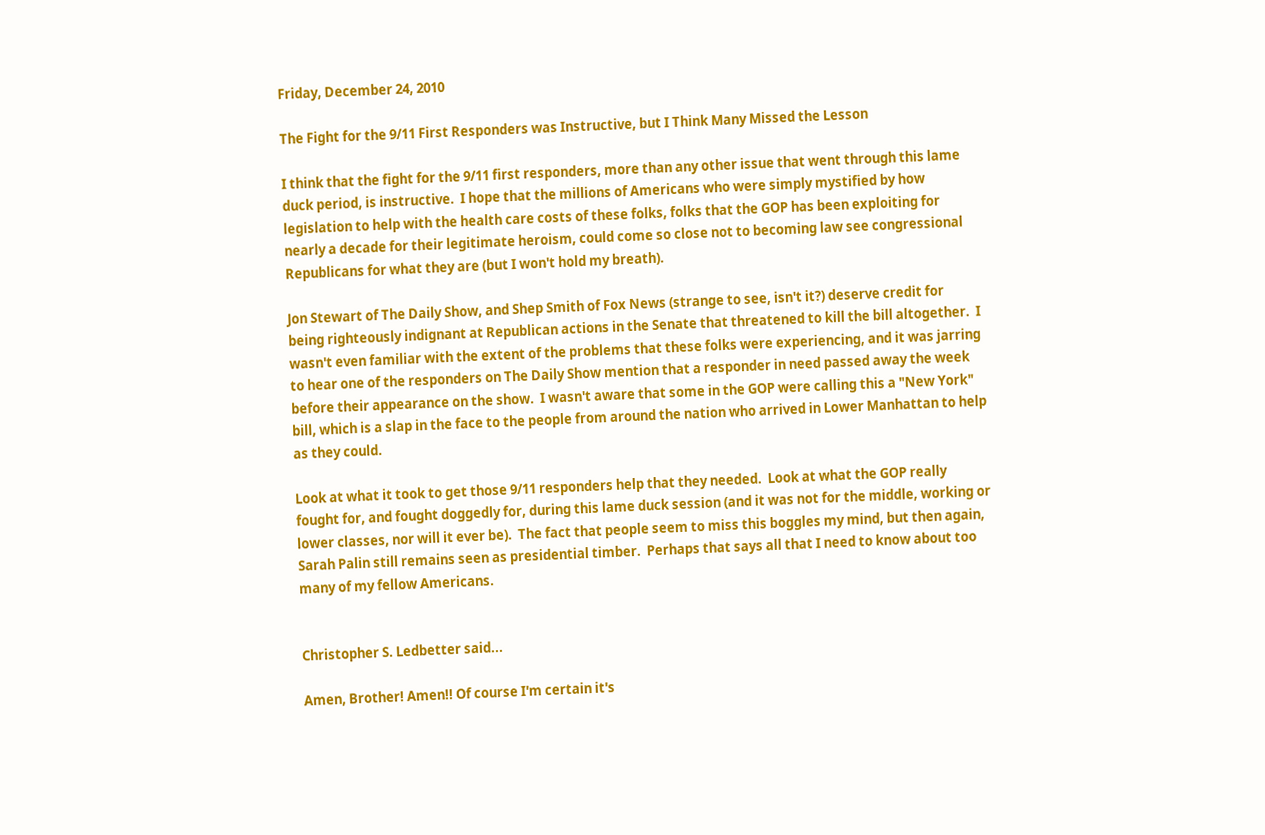Friday, December 24, 2010

The Fight for the 9/11 First Responders was Instructive, but I Think Many Missed the Lesson

I think that the fight for the 9/11 first responders, more than any other issue that went through this lame duck period, is instructive.  I hope that the millions of Americans who were simply mystified by how legislation to help with the health care costs of these folks, folks that the GOP has been exploiting for nearly a decade for their legitimate heroism, could come so close not to becoming law see congressional Republicans for what they are (but I won't hold my breath).

Jon Stewart of The Daily Show, and Shep Smith of Fox News (strange to see, isn't it?) deserve credit for being righteously indignant at Republican actions in the Senate that threatened to kill the bill altogether.  I wasn't even familiar with the extent of the problems that these folks were experiencing, and it was jarring to hear one of the responders on The Daily Show mention that a responder in need passed away the week before their appearance on the show.  I wasn't aware that some in the GOP were calling this a "New York" bill, which is a slap in the face to the people from around the nation who arrived in Lower Manhattan to help as they could.

Look at what it took to get those 9/11 responders help that they needed.  Look at what the GOP really fought for, and fought doggedly for, during this lame duck session (and it was not for the middle, working or lower classes, nor will it ever be).  The fact that people seem to miss this boggles my mind, but then again, Sarah Palin still remains seen as presidential timber.  Perhaps that says all that I need to know about too many of my fellow Americans.


Christopher S. Ledbetter said...

Amen, Brother! Amen!! Of course I'm certain it's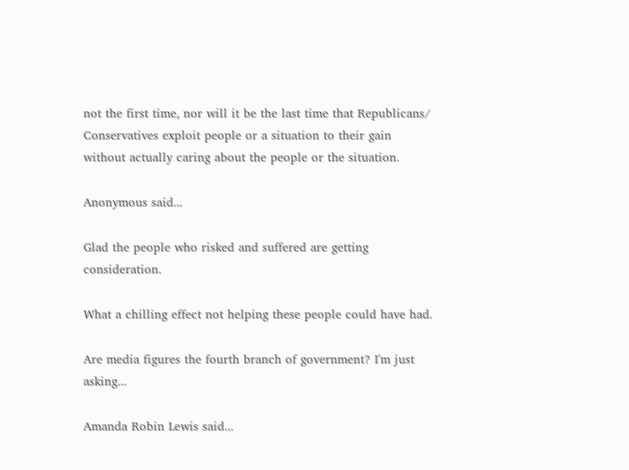not the first time, nor will it be the last time that Republicans/ Conservatives exploit people or a situation to their gain without actually caring about the people or the situation.

Anonymous said...

Glad the people who risked and suffered are getting consideration.

What a chilling effect not helping these people could have had.

Are media figures the fourth branch of government? I'm just asking...

Amanda Robin Lewis said...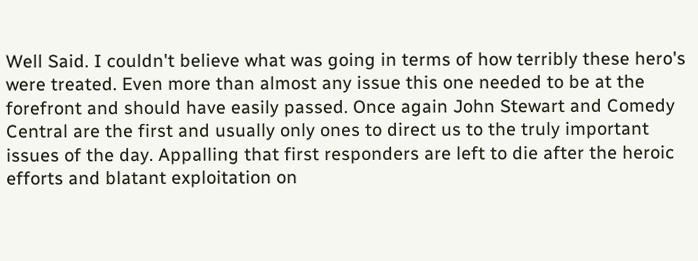Well Said. I couldn't believe what was going in terms of how terribly these hero's were treated. Even more than almost any issue this one needed to be at the forefront and should have easily passed. Once again John Stewart and Comedy Central are the first and usually only ones to direct us to the truly important issues of the day. Appalling that first responders are left to die after the heroic efforts and blatant exploitation on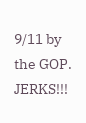9/11 by the GOP. JERKS!!!